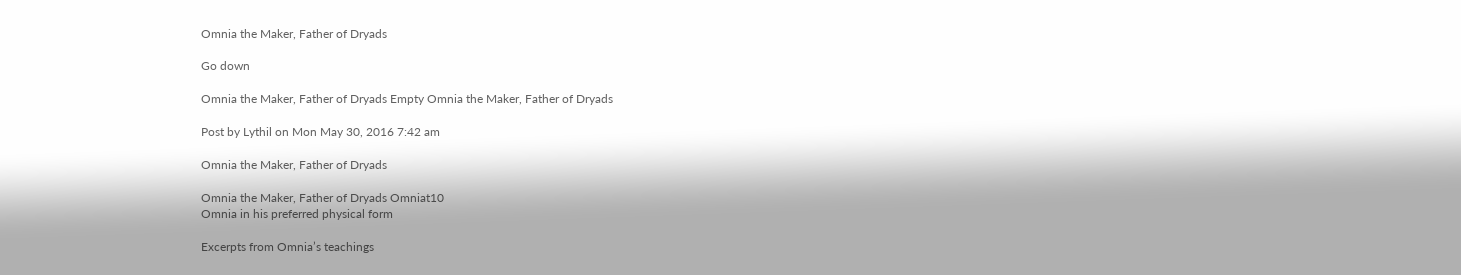Omnia the Maker, Father of Dryads

Go down

Omnia the Maker, Father of Dryads Empty Omnia the Maker, Father of Dryads

Post by Lythil on Mon May 30, 2016 7:42 am

Omnia the Maker, Father of Dryads

Omnia the Maker, Father of Dryads Omniat10
Omnia in his preferred physical form

Excerpts from Omnia’s teachings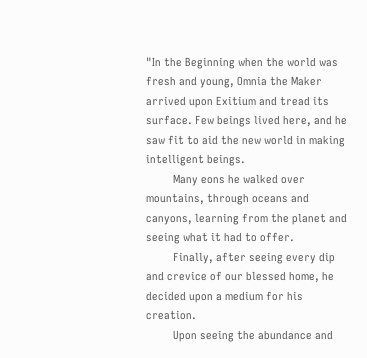"In the Beginning when the world was fresh and young, Omnia the Maker arrived upon Exitium and tread its surface. Few beings lived here, and he saw fit to aid the new world in making intelligent beings.
         Many eons he walked over mountains, through oceans and canyons, learning from the planet and seeing what it had to offer.
         Finally, after seeing every dip and crevice of our blessed home, he decided upon a medium for his creation.
         Upon seeing the abundance and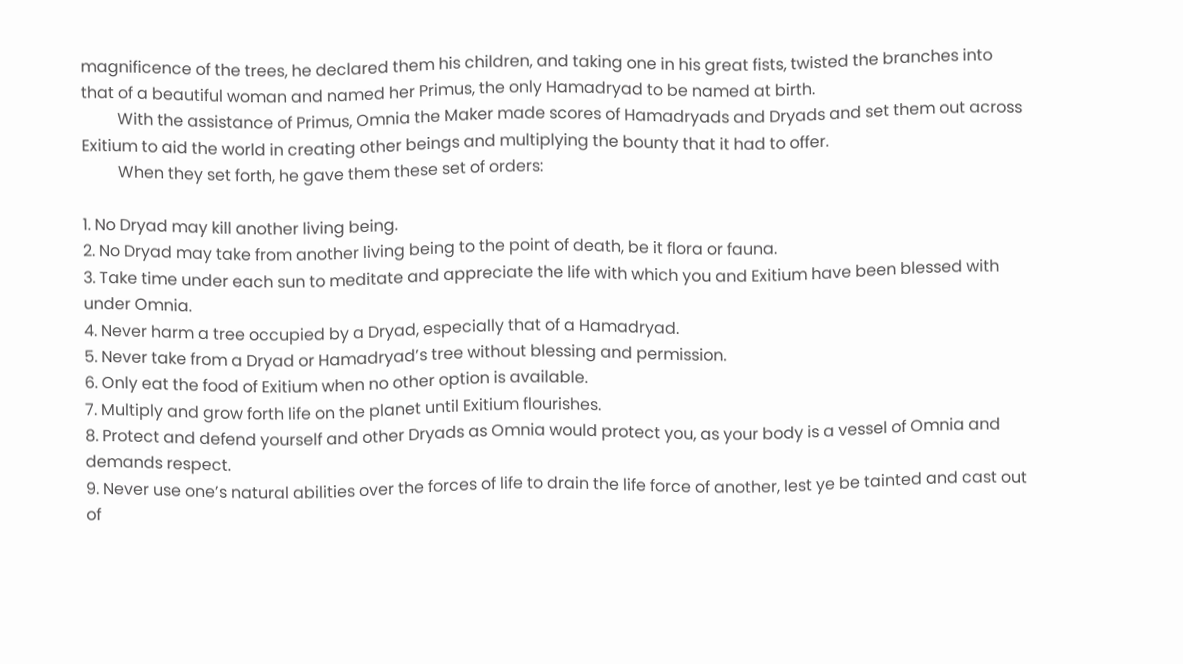magnificence of the trees, he declared them his children, and taking one in his great fists, twisted the branches into that of a beautiful woman and named her Primus, the only Hamadryad to be named at birth.
         With the assistance of Primus, Omnia the Maker made scores of Hamadryads and Dryads and set them out across Exitium to aid the world in creating other beings and multiplying the bounty that it had to offer.
         When they set forth, he gave them these set of orders:

1. No Dryad may kill another living being.
2. No Dryad may take from another living being to the point of death, be it flora or fauna.
3. Take time under each sun to meditate and appreciate the life with which you and Exitium have been blessed with under Omnia.
4. Never harm a tree occupied by a Dryad, especially that of a Hamadryad.
5. Never take from a Dryad or Hamadryad’s tree without blessing and permission.
6. Only eat the food of Exitium when no other option is available.
7. Multiply and grow forth life on the planet until Exitium flourishes.
8. Protect and defend yourself and other Dryads as Omnia would protect you, as your body is a vessel of Omnia and demands respect.
9. Never use one’s natural abilities over the forces of life to drain the life force of another, lest ye be tainted and cast out of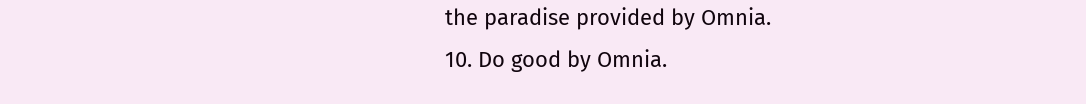the paradise provided by Omnia.
10. Do good by Omnia.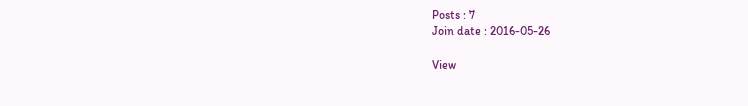Posts : 7
Join date : 2016-05-26

View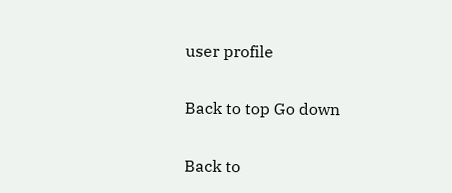user profile

Back to top Go down

Back to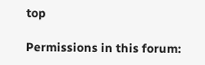top

Permissions in this forum: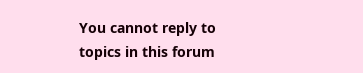You cannot reply to topics in this forum